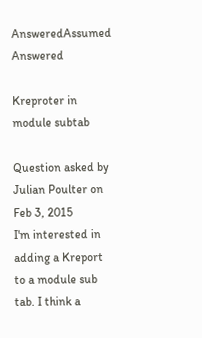AnsweredAssumed Answered

Kreproter in module subtab

Question asked by Julian Poulter on Feb 3, 2015
I'm interested in adding a Kreport to a module sub tab. I think a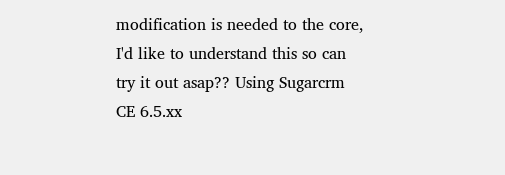modification is needed to the core, I'd like to understand this so can try it out asap?? Using Sugarcrm CE 6.5.xx